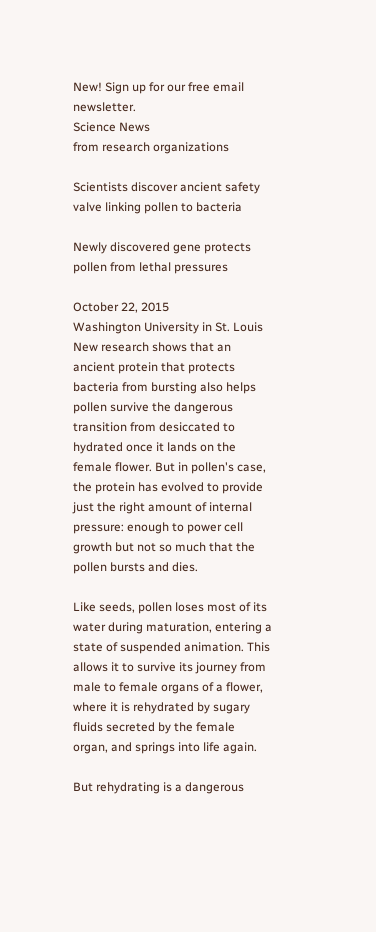New! Sign up for our free email newsletter.
Science News
from research organizations

Scientists discover ancient safety valve linking pollen to bacteria

Newly discovered gene protects pollen from lethal pressures

October 22, 2015
Washington University in St. Louis
New research shows that an ancient protein that protects bacteria from bursting also helps pollen survive the dangerous transition from desiccated to hydrated once it lands on the female flower. But in pollen's case, the protein has evolved to provide just the right amount of internal pressure: enough to power cell growth but not so much that the pollen bursts and dies.

Like seeds, pollen loses most of its water during maturation, entering a state of suspended animation. This allows it to survive its journey from male to female organs of a flower, where it is rehydrated by sugary fluids secreted by the female organ, and springs into life again.

But rehydrating is a dangerous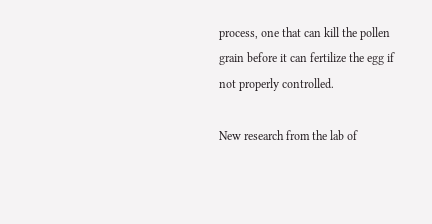process, one that can kill the pollen grain before it can fertilize the egg if not properly controlled.

New research from the lab of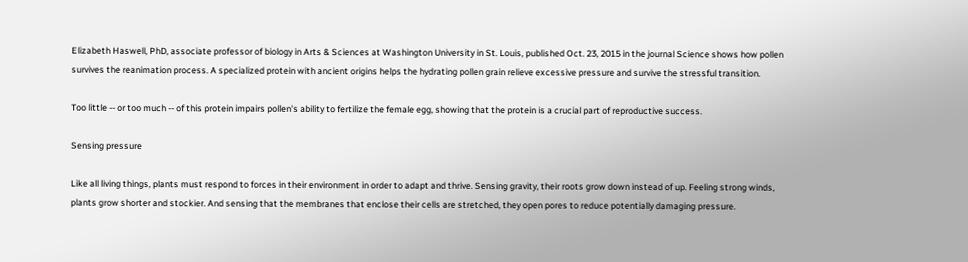Elizabeth Haswell, PhD, associate professor of biology in Arts & Sciences at Washington University in St. Louis, published Oct. 23, 2015 in the journal Science shows how pollen survives the reanimation process. A specialized protein with ancient origins helps the hydrating pollen grain relieve excessive pressure and survive the stressful transition.

Too little -- or too much -- of this protein impairs pollen's ability to fertilize the female egg, showing that the protein is a crucial part of reproductive success.

Sensing pressure

Like all living things, plants must respond to forces in their environment in order to adapt and thrive. Sensing gravity, their roots grow down instead of up. Feeling strong winds, plants grow shorter and stockier. And sensing that the membranes that enclose their cells are stretched, they open pores to reduce potentially damaging pressure.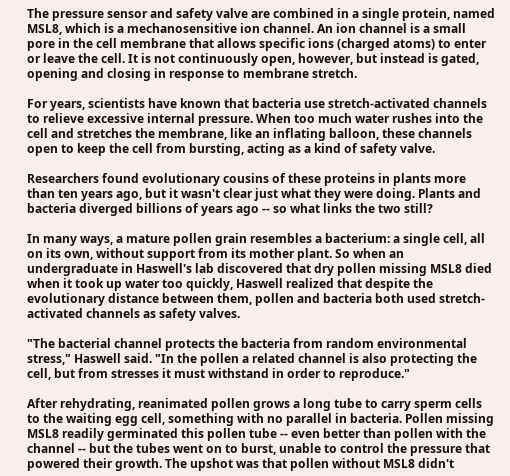The pressure sensor and safety valve are combined in a single protein, named MSL8, which is a mechanosensitive ion channel. An ion channel is a small pore in the cell membrane that allows specific ions (charged atoms) to enter or leave the cell. It is not continuously open, however, but instead is gated, opening and closing in response to membrane stretch.

For years, scientists have known that bacteria use stretch-activated channels to relieve excessive internal pressure. When too much water rushes into the cell and stretches the membrane, like an inflating balloon, these channels open to keep the cell from bursting, acting as a kind of safety valve.

Researchers found evolutionary cousins of these proteins in plants more than ten years ago, but it wasn't clear just what they were doing. Plants and bacteria diverged billions of years ago -- so what links the two still?

In many ways, a mature pollen grain resembles a bacterium: a single cell, all on its own, without support from its mother plant. So when an undergraduate in Haswell's lab discovered that dry pollen missing MSL8 died when it took up water too quickly, Haswell realized that despite the evolutionary distance between them, pollen and bacteria both used stretch-activated channels as safety valves.

"The bacterial channel protects the bacteria from random environmental stress," Haswell said. "In the pollen a related channel is also protecting the cell, but from stresses it must withstand in order to reproduce."

After rehydrating, reanimated pollen grows a long tube to carry sperm cells to the waiting egg cell, something with no parallel in bacteria. Pollen missing MSL8 readily germinated this pollen tube -- even better than pollen with the channel -- but the tubes went on to burst, unable to control the pressure that powered their growth. The upshot was that pollen without MSL8 didn't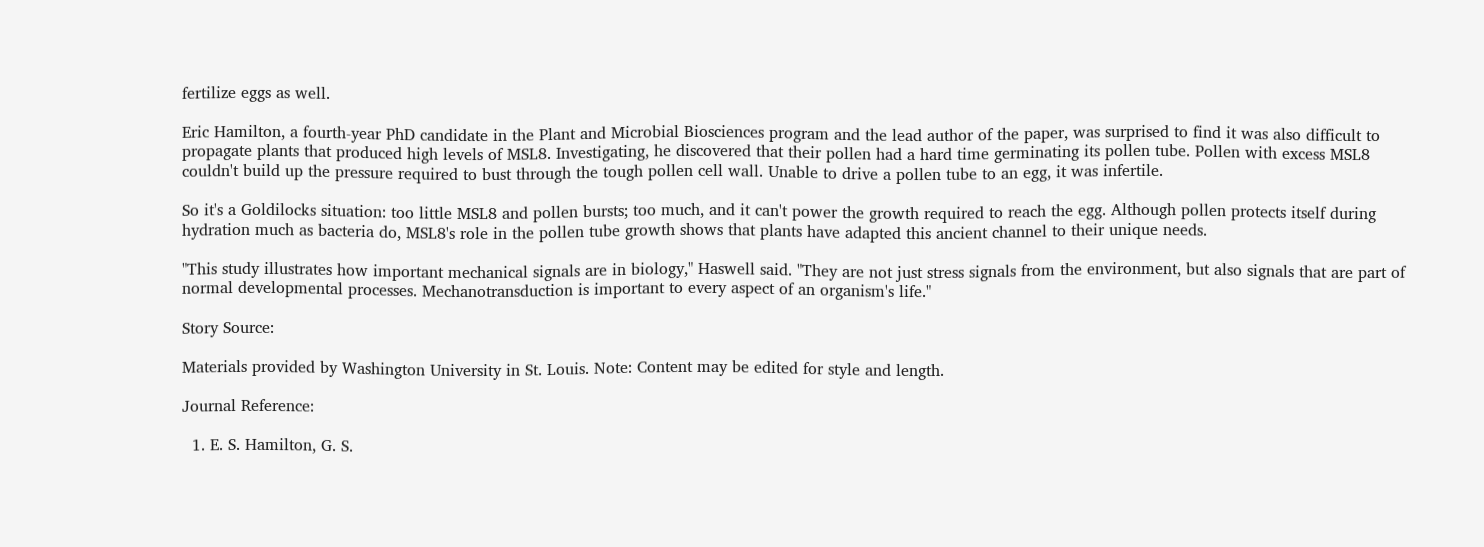fertilize eggs as well.

Eric Hamilton, a fourth-year PhD candidate in the Plant and Microbial Biosciences program and the lead author of the paper, was surprised to find it was also difficult to propagate plants that produced high levels of MSL8. Investigating, he discovered that their pollen had a hard time germinating its pollen tube. Pollen with excess MSL8 couldn't build up the pressure required to bust through the tough pollen cell wall. Unable to drive a pollen tube to an egg, it was infertile.

So it's a Goldilocks situation: too little MSL8 and pollen bursts; too much, and it can't power the growth required to reach the egg. Although pollen protects itself during hydration much as bacteria do, MSL8's role in the pollen tube growth shows that plants have adapted this ancient channel to their unique needs.

"This study illustrates how important mechanical signals are in biology," Haswell said. "They are not just stress signals from the environment, but also signals that are part of normal developmental processes. Mechanotransduction is important to every aspect of an organism's life."

Story Source:

Materials provided by Washington University in St. Louis. Note: Content may be edited for style and length.

Journal Reference:

  1. E. S. Hamilton, G. S.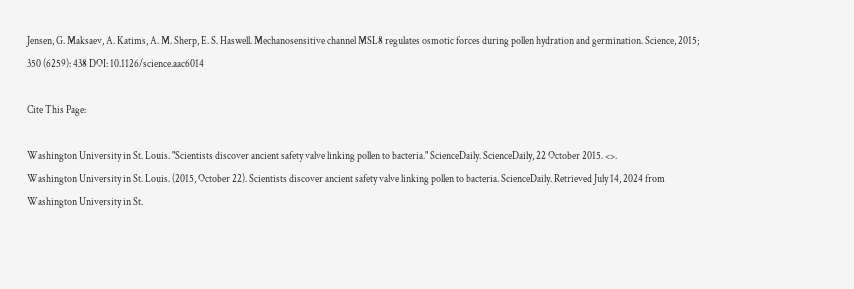Jensen, G. Maksaev, A. Katims, A. M. Sherp, E. S. Haswell. Mechanosensitive channel MSL8 regulates osmotic forces during pollen hydration and germination. Science, 2015; 350 (6259): 438 DOI: 10.1126/science.aac6014

Cite This Page:

Washington University in St. Louis. "Scientists discover ancient safety valve linking pollen to bacteria." ScienceDaily. ScienceDaily, 22 October 2015. <>.
Washington University in St. Louis. (2015, October 22). Scientists discover ancient safety valve linking pollen to bacteria. ScienceDaily. Retrieved July 14, 2024 from
Washington University in St.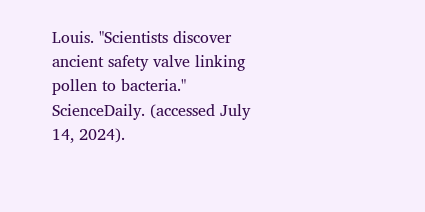Louis. "Scientists discover ancient safety valve linking pollen to bacteria." ScienceDaily. (accessed July 14, 2024).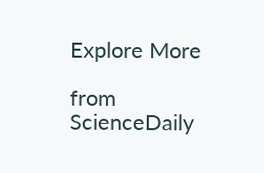Explore More

from ScienceDaily